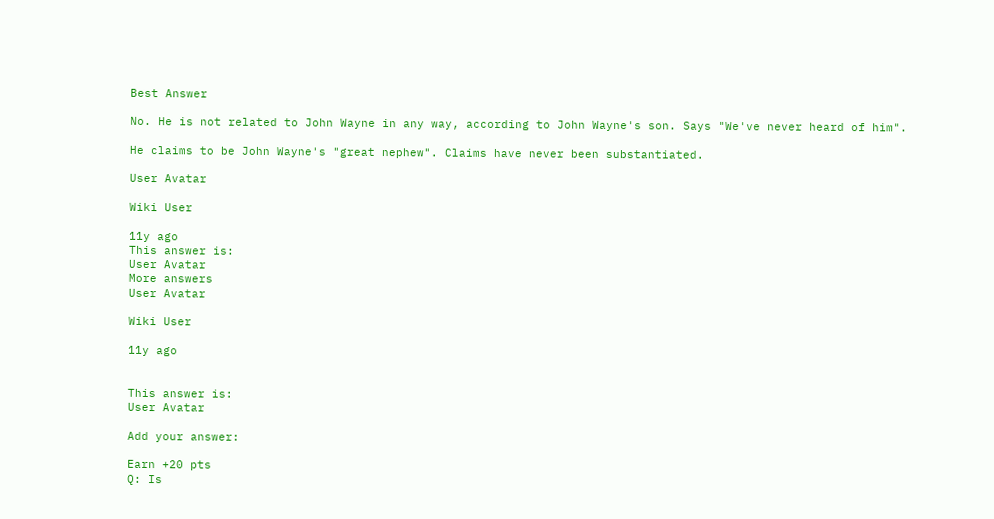Best Answer

No. He is not related to John Wayne in any way, according to John Wayne's son. Says "We've never heard of him".

He claims to be John Wayne's "great nephew". Claims have never been substantiated.

User Avatar

Wiki User

11y ago
This answer is:
User Avatar
More answers
User Avatar

Wiki User

11y ago


This answer is:
User Avatar

Add your answer:

Earn +20 pts
Q: Is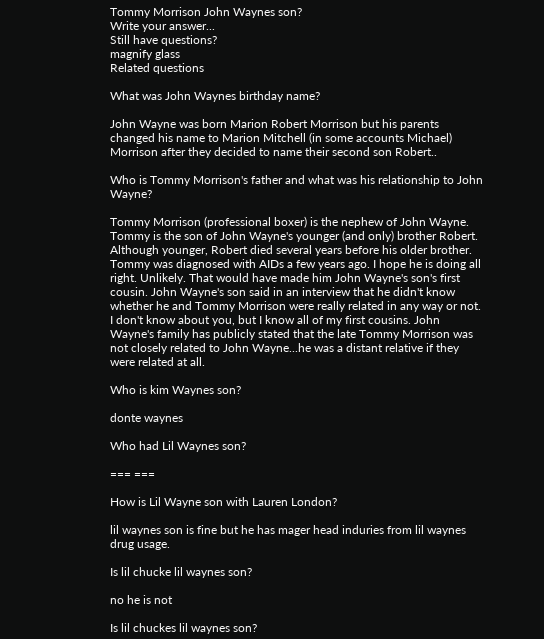Tommy Morrison John Waynes son?
Write your answer...
Still have questions?
magnify glass
Related questions

What was John Waynes birthday name?

John Wayne was born Marion Robert Morrison but his parents changed his name to Marion Mitchell (in some accounts Michael) Morrison after they decided to name their second son Robert..

Who is Tommy Morrison's father and what was his relationship to John Wayne?

Tommy Morrison (professional boxer) is the nephew of John Wayne. Tommy is the son of John Wayne's younger (and only) brother Robert. Although younger, Robert died several years before his older brother. Tommy was diagnosed with AIDs a few years ago. I hope he is doing all right. Unlikely. That would have made him John Wayne's son's first cousin. John Wayne's son said in an interview that he didn't know whether he and Tommy Morrison were really related in any way or not. I don't know about you, but I know all of my first cousins. John Wayne's family has publicly stated that the late Tommy Morrison was not closely related to John Wayne...he was a distant relative if they were related at all.

Who is kim Waynes son?

donte waynes

Who had Lil Waynes son?

=== ===

How is Lil Wayne son with Lauren London?

lil waynes son is fine but he has mager head induries from lil waynes drug usage.

Is lil chucke lil waynes son?

no he is not

Is lil chuckes lil waynes son?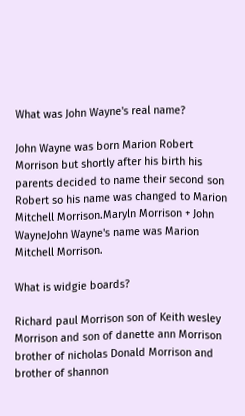What was John Wayne's real name?

John Wayne was born Marion Robert Morrison but shortly after his birth his parents decided to name their second son Robert so his name was changed to Marion Mitchell Morrison.Maryln Morrison + John WayneJohn Wayne's name was Marion Mitchell Morrison.

What is widgie boards?

Richard paul Morrison son of Keith wesley Morrison and son of danette ann Morrison brother of nicholas Donald Morrison and brother of shannon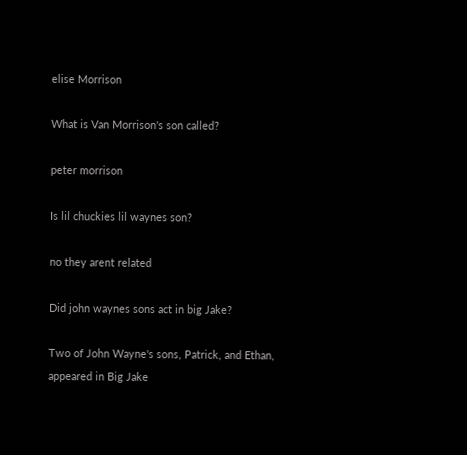elise Morrison

What is Van Morrison's son called?

peter morrison

Is lil chuckies lil waynes son?

no they arent related

Did john waynes sons act in big Jake?

Two of John Wayne's sons, Patrick, and Ethan, appeared in Big Jake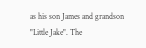as his son James and grandson "Little Jake". The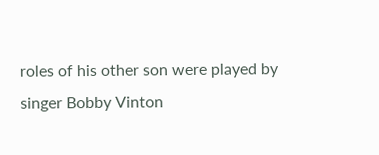roles of his other son were played by singer Bobby Vinton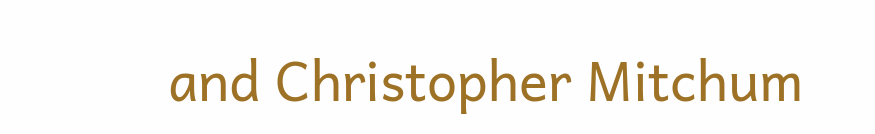and Christopher Mitchum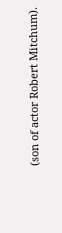(son of actor Robert Mitchum).